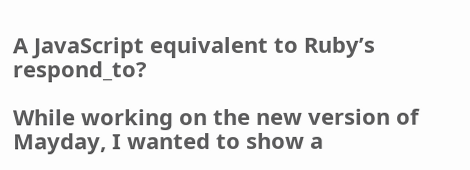A JavaScript equivalent to Ruby’s respond_to?

While working on the new version of Mayday, I wanted to show a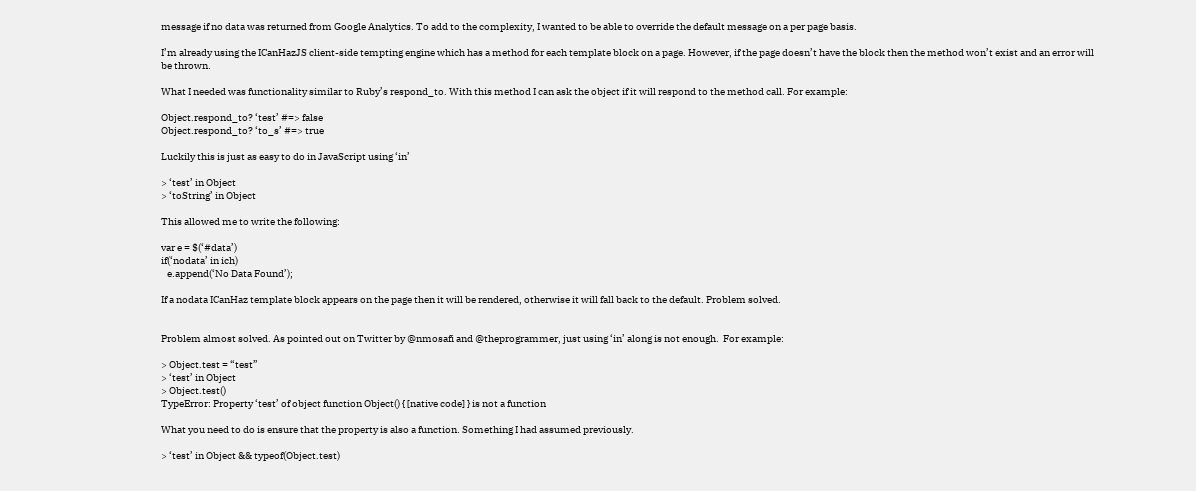message if no data was returned from Google Analytics. To add to the complexity, I wanted to be able to override the default message on a per page basis.

I’m already using the ICanHazJS client-side tempting engine which has a method for each template block on a page. However, if the page doesn’t have the block then the method won’t exist and an error will be thrown.

What I needed was functionality similar to Ruby’s respond_to. With this method I can ask the object if it will respond to the method call. For example:

Object.respond_to? ‘test’ #=> false
Object.respond_to? ‘to_s’ #=> true

Luckily this is just as easy to do in JavaScript using ‘in’

> ‘test’ in Object
> ‘toString’ in Object

This allowed me to write the following:

var e = $(‘#data’)
if(‘nodata’ in ich)
   e.append(‘No Data Found’);

If a nodata ICanHaz template block appears on the page then it will be rendered, otherwise it will fall back to the default. Problem solved.


Problem almost solved. As pointed out on Twitter by @nmosafi and @theprogrammer, just using ‘in’ along is not enough.  For example:

> Object.test = “test”
> ‘test’ in Object
> Object.test()
TypeError: Property ‘test’ of object function Object() { [native code] } is not a function

What you need to do is ensure that the property is also a function. Something I had assumed previously.

> ‘test’ in Object && typeof(Object.test)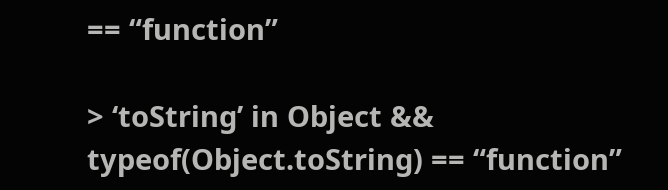== “function”

> ‘toString’ in Object && typeof(Object.toString) == “function”